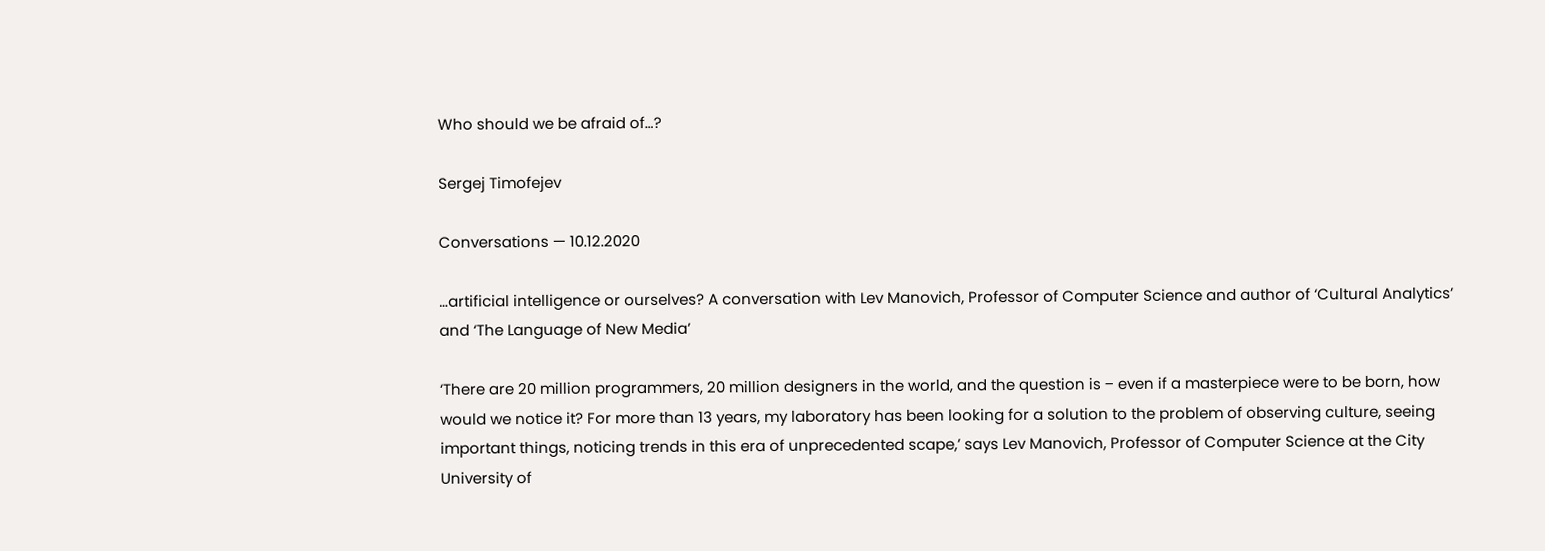Who should we be afraid of…?

Sergej Timofejev

Conversations — 10.12.2020

…artificial intelligence or ourselves? A conversation with Lev Manovich, Professor of Computer Science and author of ‘Cultural Analytics’ and ‘The Language of New Media’

‘There are 20 million programmers, 20 million designers in the world, and the question is ‒ even if a masterpiece were to be born, how would we notice it? For more than 13 years, my laboratory has been looking for a solution to the problem of observing culture, seeing important things, noticing trends in this era of unprecedented scape,’ says Lev Manovich, Professor of Computer Science at the City University of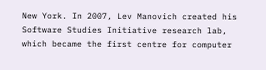New York. In 2007, Lev Manovich created his Software Studies Initiative research lab, which became the first centre for computer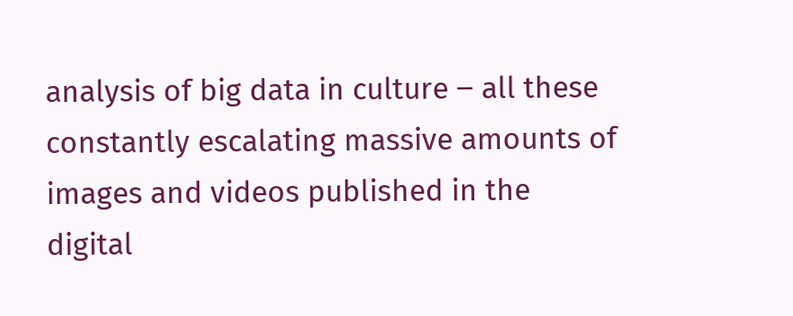analysis of big data in culture ‒ all these constantly escalating massive amounts of images and videos published in the digital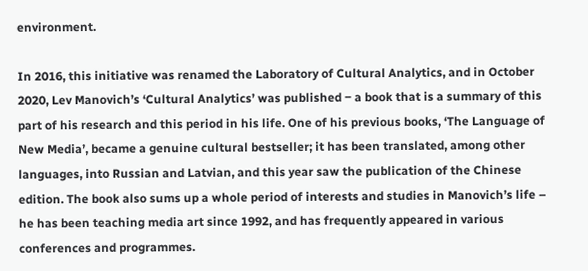environment.

In 2016, this initiative was renamed the Laboratory of Cultural Analytics, and in October 2020, Lev Manovich’s ‘Cultural Analytics’ was published ‒ a book that is a summary of this part of his research and this period in his life. One of his previous books, ‘The Language of New Media’, became a genuine cultural bestseller; it has been translated, among other languages, into Russian and Latvian, and this year saw the publication of the Chinese edition. The book also sums up a whole period of interests and studies in Manovich’s life – he has been teaching media art since 1992, and has frequently appeared in various conferences and programmes.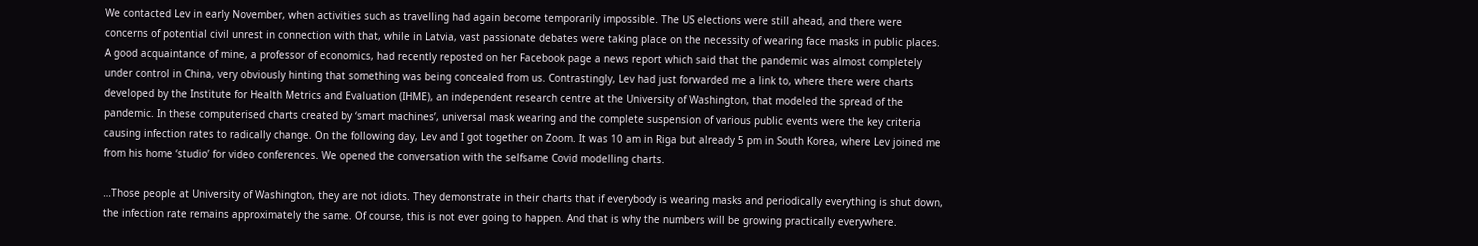We contacted Lev in early November, when activities such as travelling had again become temporarily impossible. The US elections were still ahead, and there were concerns of potential civil unrest in connection with that, while in Latvia, vast passionate debates were taking place on the necessity of wearing face masks in public places. A good acquaintance of mine, a professor of economics, had recently reposted on her Facebook page a news report which said that the pandemic was almost completely under control in China, very obviously hinting that something was being concealed from us. Contrastingly, Lev had just forwarded me a link to, where there were charts developed by the Institute for Health Metrics and Evaluation (IHME), an independent research centre at the University of Washington, that modeled the spread of the pandemic. In these computerised charts created by ‘smart machines’, universal mask wearing and the complete suspension of various public events were the key criteria causing infection rates to radically change. On the following day, Lev and I got together on Zoom. It was 10 am in Riga but already 5 pm in South Korea, where Lev joined me from his home ‘studio’ for video conferences. We opened the conversation with the selfsame Covid modelling charts.

…Those people at University of Washington, they are not idiots. They demonstrate in their charts that if everybody is wearing masks and periodically everything is shut down, the infection rate remains approximately the same. Of course, this is not ever going to happen. And that is why the numbers will be growing practically everywhere.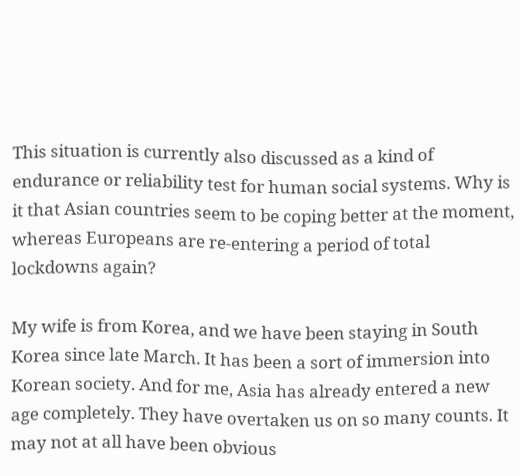This situation is currently also discussed as a kind of endurance or reliability test for human social systems. Why is it that Asian countries seem to be coping better at the moment, whereas Europeans are re-entering a period of total lockdowns again?

My wife is from Korea, and we have been staying in South Korea since late March. It has been a sort of immersion into Korean society. And for me, Asia has already entered a new age completely. They have overtaken us on so many counts. It may not at all have been obvious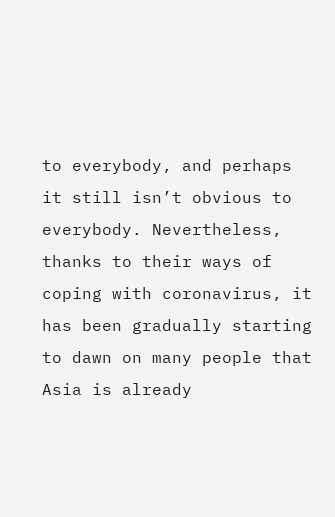to everybody, and perhaps it still isn’t obvious to everybody. Nevertheless, thanks to their ways of coping with coronavirus, it has been gradually starting to dawn on many people that Asia is already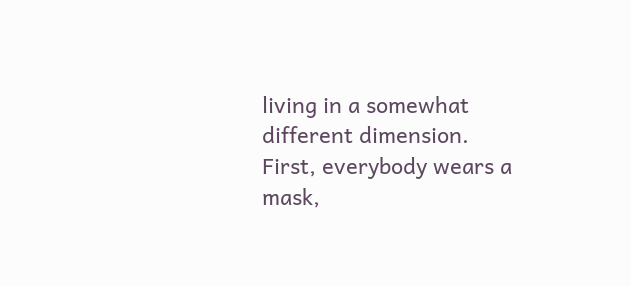living in a somewhat different dimension. First, everybody wears a mask,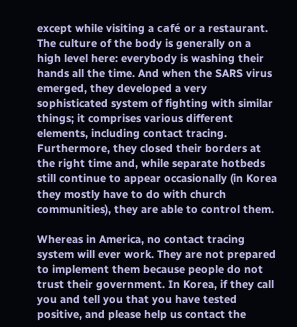except while visiting a café or a restaurant. The culture of the body is generally on a high level here: everybody is washing their hands all the time. And when the SARS virus emerged, they developed a very sophisticated system of fighting with similar things; it comprises various different elements, including contact tracing. Furthermore, they closed their borders at the right time and, while separate hotbeds still continue to appear occasionally (in Korea they mostly have to do with church communities), they are able to control them.

Whereas in America, no contact tracing system will ever work. They are not prepared to implement them because people do not trust their government. In Korea, if they call you and tell you that you have tested positive, and please help us contact the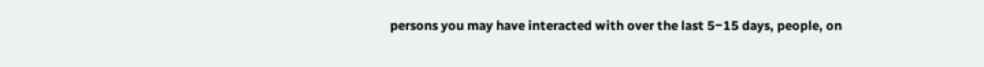persons you may have interacted with over the last 5‒15 days, people, on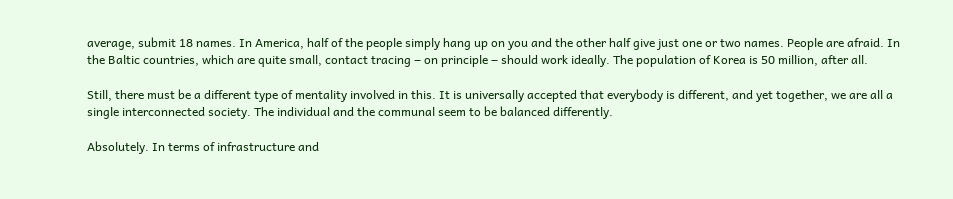average, submit 18 names. In America, half of the people simply hang up on you and the other half give just one or two names. People are afraid. In the Baltic countries, which are quite small, contact tracing ‒ on principle ‒ should work ideally. The population of Korea is 50 million, after all.

Still, there must be a different type of mentality involved in this. It is universally accepted that everybody is different, and yet together, we are all a single interconnected society. The individual and the communal seem to be balanced differently.

Absolutely. In terms of infrastructure and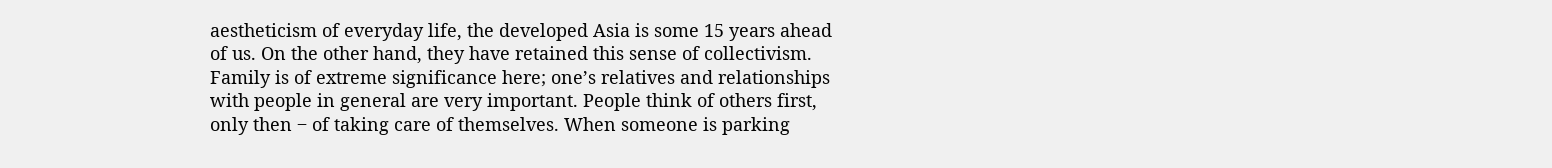aestheticism of everyday life, the developed Asia is some 15 years ahead of us. On the other hand, they have retained this sense of collectivism. Family is of extreme significance here; one’s relatives and relationships with people in general are very important. People think of others first, only then ‒ of taking care of themselves. When someone is parking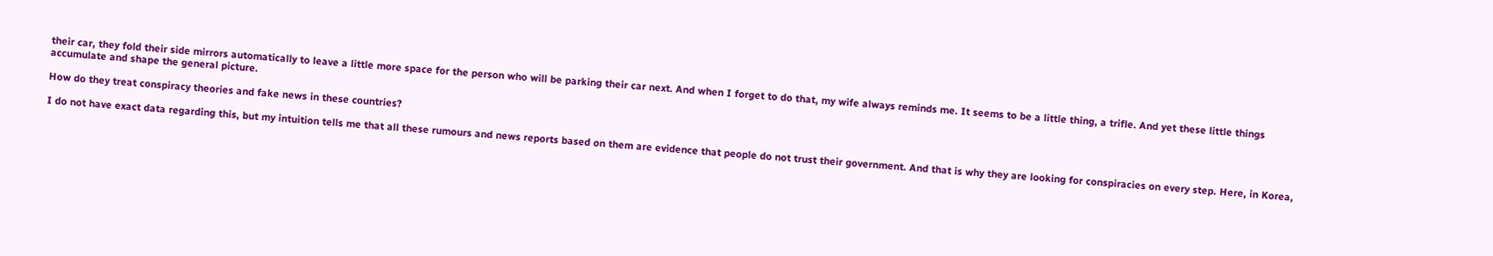their car, they fold their side mirrors automatically to leave a little more space for the person who will be parking their car next. And when I forget to do that, my wife always reminds me. It seems to be a little thing, a trifle. And yet these little things accumulate and shape the general picture.

How do they treat conspiracy theories and fake news in these countries?

I do not have exact data regarding this, but my intuition tells me that all these rumours and news reports based on them are evidence that people do not trust their government. And that is why they are looking for conspiracies on every step. Here, in Korea,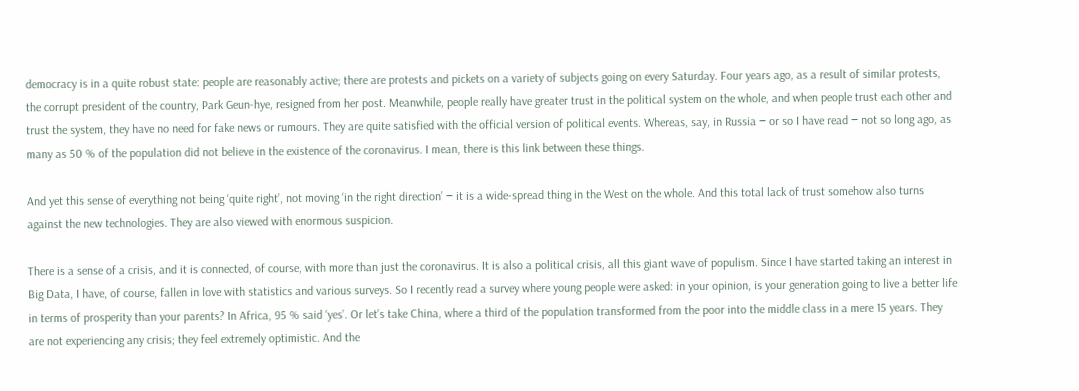democracy is in a quite robust state: people are reasonably active; there are protests and pickets on a variety of subjects going on every Saturday. Four years ago, as a result of similar protests, the corrupt president of the country, Park Geun-hye, resigned from her post. Meanwhile, people really have greater trust in the political system on the whole, and when people trust each other and trust the system, they have no need for fake news or rumours. They are quite satisfied with the official version of political events. Whereas, say, in Russia ‒ or so I have read ‒ not so long ago, as many as 50 % of the population did not believe in the existence of the coronavirus. I mean, there is this link between these things.

And yet this sense of everything not being ‘quite right’, not moving ‘in the right direction’ ‒ it is a wide-spread thing in the West on the whole. And this total lack of trust somehow also turns against the new technologies. They are also viewed with enormous suspicion.

There is a sense of a crisis, and it is connected, of course, with more than just the coronavirus. It is also a political crisis, all this giant wave of populism. Since I have started taking an interest in Big Data, I have, of course, fallen in love with statistics and various surveys. So I recently read a survey where young people were asked: in your opinion, is your generation going to live a better life in terms of prosperity than your parents? In Africa, 95 % said ‘yes’. Or let’s take China, where a third of the population transformed from the poor into the middle class in a mere 15 years. They are not experiencing any crisis; they feel extremely optimistic. And the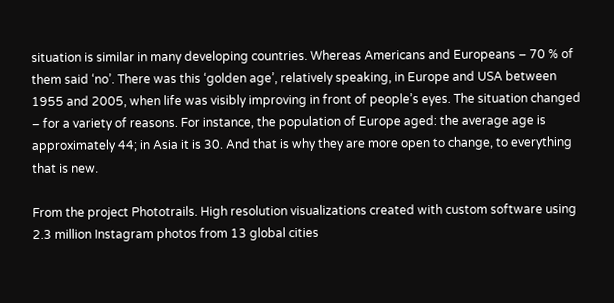situation is similar in many developing countries. Whereas Americans and Europeans ‒ 70 % of them said ‘no’. There was this ‘golden age’, relatively speaking, in Europe and USA between 1955 and 2005, when life was visibly improving in front of people’s eyes. The situation changed ‒ for a variety of reasons. For instance, the population of Europe aged: the average age is approximately 44; in Asia it is 30. And that is why they are more open to change, to everything that is new.

From the project Phototrails. High resolution visualizations created with custom software using 2.3 million Instagram photos from 13 global cities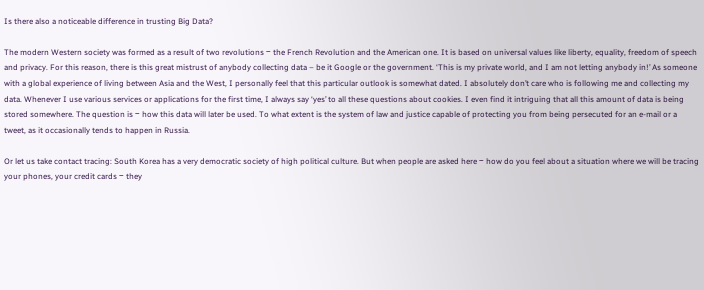Is there also a noticeable difference in trusting Big Data?

The modern Western society was formed as a result of two revolutions ‒ the French Revolution and the American one. It is based on universal values like liberty, equality, freedom of speech and privacy. For this reason, there is this great mistrust of anybody collecting data – be it Google or the government. ‘This is my private world, and I am not letting anybody in!’ As someone with a global experience of living between Asia and the West, I personally feel that this particular outlook is somewhat dated. I absolutely don’t care who is following me and collecting my data. Whenever I use various services or applications for the first time, I always say ‘yes’ to all these questions about cookies. I even find it intriguing that all this amount of data is being stored somewhere. The question is ‒ how this data will later be used. To what extent is the system of law and justice capable of protecting you from being persecuted for an e-mail or a tweet, as it occasionally tends to happen in Russia.

Or let us take contact tracing: South Korea has a very democratic society of high political culture. But when people are asked here ‒ how do you feel about a situation where we will be tracing your phones, your credit cards ‒ they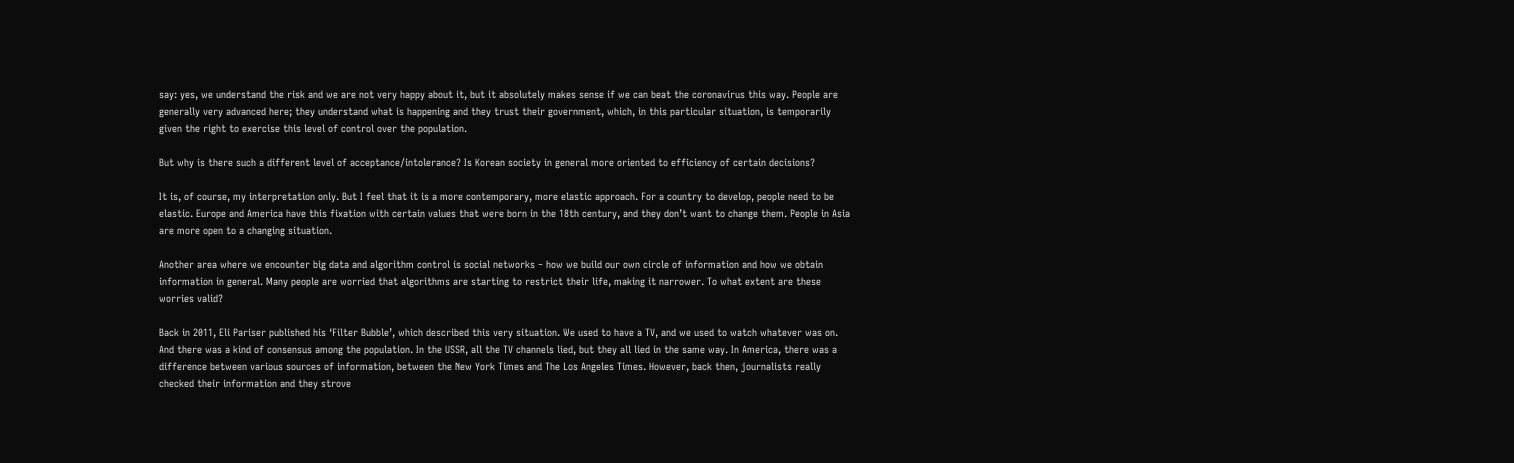say: yes, we understand the risk and we are not very happy about it, but it absolutely makes sense if we can beat the coronavirus this way. People are generally very advanced here; they understand what is happening and they trust their government, which, in this particular situation, is temporarily given the right to exercise this level of control over the population.

But why is there such a different level of acceptance/intolerance? Is Korean society in general more oriented to efficiency of certain decisions?

It is, of course, my interpretation only. But I feel that it is a more contemporary, more elastic approach. For a country to develop, people need to be elastic. Europe and America have this fixation with certain values that were born in the 18th century, and they don’t want to change them. People in Asia are more open to a changing situation.

Another area where we encounter big data and algorithm control is social networks ‒ how we build our own circle of information and how we obtain information in general. Many people are worried that algorithms are starting to restrict their life, making it narrower. To what extent are these worries valid?

Back in 2011, Eli Pariser published his ‘Filter Bubble’, which described this very situation. We used to have a TV, and we used to watch whatever was on. And there was a kind of consensus among the population. In the USSR, all the TV channels lied, but they all lied in the same way. In America, there was a difference between various sources of information, between the New York Times and The Los Angeles Times. However, back then, journalists really checked their information and they strove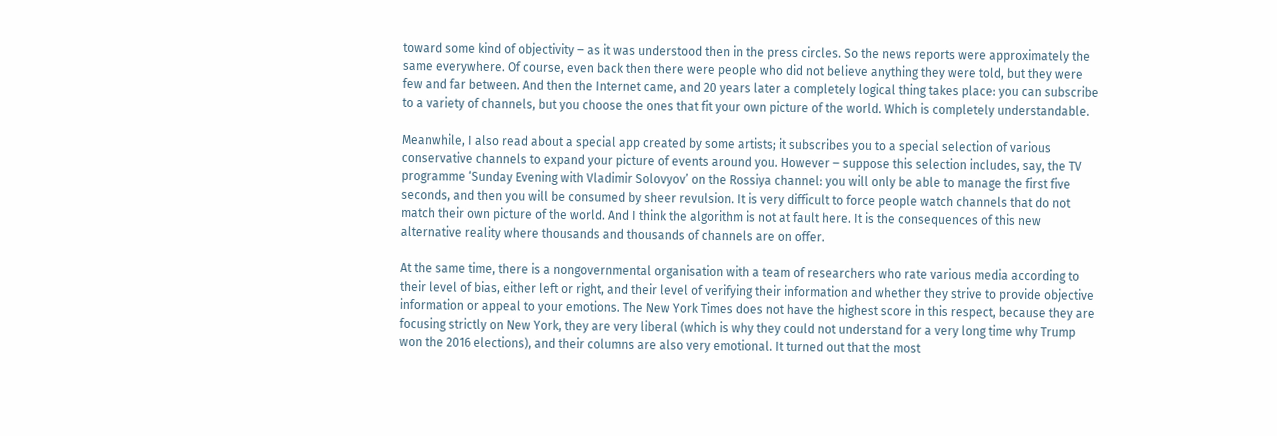toward some kind of objectivity ‒ as it was understood then in the press circles. So the news reports were approximately the same everywhere. Of course, even back then there were people who did not believe anything they were told, but they were few and far between. And then the Internet came, and 20 years later a completely logical thing takes place: you can subscribe to a variety of channels, but you choose the ones that fit your own picture of the world. Which is completely understandable.

Meanwhile, I also read about a special app created by some artists; it subscribes you to a special selection of various conservative channels to expand your picture of events around you. However ‒ suppose this selection includes, say, the TV programme ‘Sunday Evening with Vladimir Solovyov’ on the Rossiya channel: you will only be able to manage the first five seconds, and then you will be consumed by sheer revulsion. It is very difficult to force people watch channels that do not match their own picture of the world. And I think the algorithm is not at fault here. It is the consequences of this new alternative reality where thousands and thousands of channels are on offer.

At the same time, there is a nongovernmental organisation with a team of researchers who rate various media according to their level of bias, either left or right, and their level of verifying their information and whether they strive to provide objective information or appeal to your emotions. The New York Times does not have the highest score in this respect, because they are focusing strictly on New York, they are very liberal (which is why they could not understand for a very long time why Trump won the 2016 elections), and their columns are also very emotional. It turned out that the most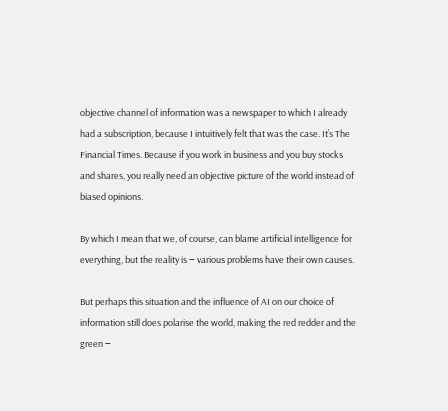objective channel of information was a newspaper to which I already had a subscription, because I intuitively felt that was the case. It’s The Financial Times. Because if you work in business and you buy stocks and shares, you really need an objective picture of the world instead of biased opinions.

By which I mean that we, of course, can blame artificial intelligence for everything, but the reality is ‒ various problems have their own causes.

But perhaps this situation and the influence of AI on our choice of information still does polarise the world, making the red redder and the green ‒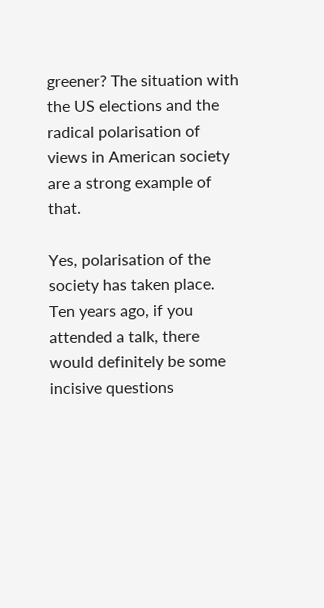greener? The situation with the US elections and the radical polarisation of views in American society are a strong example of that.

Yes, polarisation of the society has taken place. Ten years ago, if you attended a talk, there would definitely be some incisive questions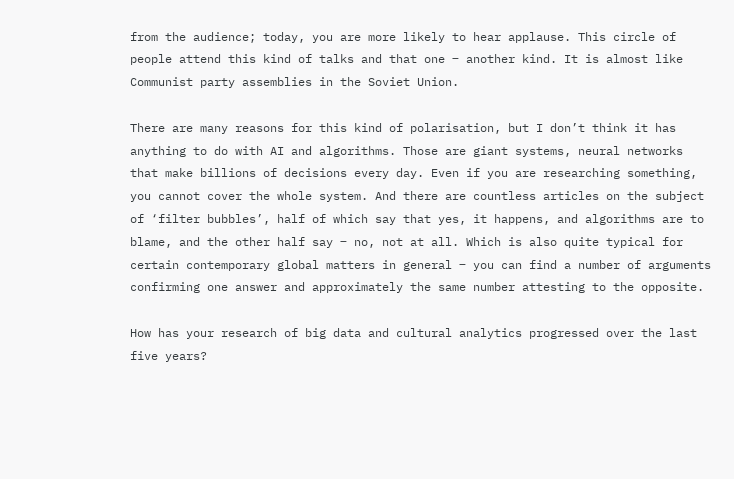from the audience; today, you are more likely to hear applause. This circle of people attend this kind of talks and that one ‒ another kind. It is almost like Communist party assemblies in the Soviet Union.

There are many reasons for this kind of polarisation, but I don’t think it has anything to do with AI and algorithms. Those are giant systems, neural networks that make billions of decisions every day. Even if you are researching something, you cannot cover the whole system. And there are countless articles on the subject of ‘filter bubbles’, half of which say that yes, it happens, and algorithms are to blame, and the other half say ‒ no, not at all. Which is also quite typical for certain contemporary global matters in general ‒ you can find a number of arguments confirming one answer and approximately the same number attesting to the opposite.

How has your research of big data and cultural analytics progressed over the last five years?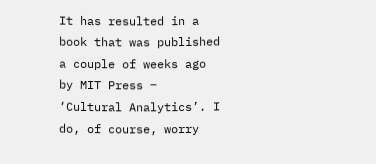It has resulted in a book that was published a couple of weeks ago by MIT Press ‒ ‘Cultural Analytics’. I do, of course, worry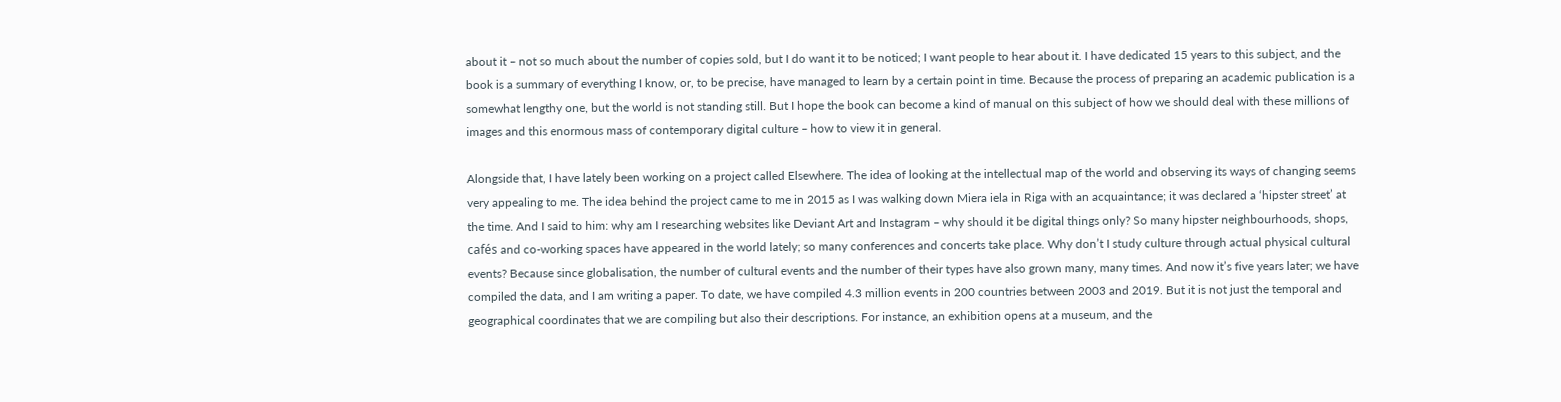about it ‒ not so much about the number of copies sold, but I do want it to be noticed; I want people to hear about it. I have dedicated 15 years to this subject, and the book is a summary of everything I know, or, to be precise, have managed to learn by a certain point in time. Because the process of preparing an academic publication is a somewhat lengthy one, but the world is not standing still. But I hope the book can become a kind of manual on this subject of how we should deal with these millions of images and this enormous mass of contemporary digital culture ‒ how to view it in general.

Alongside that, I have lately been working on a project called Elsewhere. The idea of looking at the intellectual map of the world and observing its ways of changing seems very appealing to me. The idea behind the project came to me in 2015 as I was walking down Miera iela in Riga with an acquaintance; it was declared a ‘hipster street’ at the time. And I said to him: why am I researching websites like Deviant Art and Instagram ‒ why should it be digital things only? So many hipster neighbourhoods, shops, cafés and co-working spaces have appeared in the world lately; so many conferences and concerts take place. Why don’t I study culture through actual physical cultural events? Because since globalisation, the number of cultural events and the number of their types have also grown many, many times. And now it’s five years later; we have compiled the data, and I am writing a paper. To date, we have compiled 4.3 million events in 200 countries between 2003 and 2019. But it is not just the temporal and geographical coordinates that we are compiling but also their descriptions. For instance, an exhibition opens at a museum, and the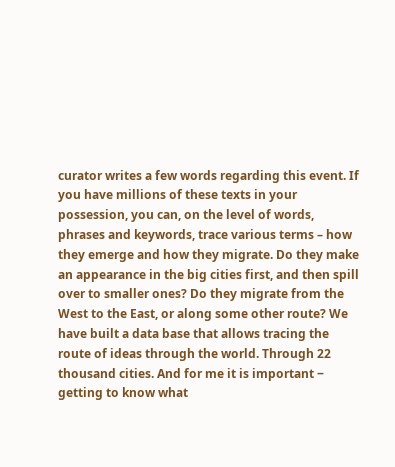curator writes a few words regarding this event. If you have millions of these texts in your possession, you can, on the level of words, phrases and keywords, trace various terms – how they emerge and how they migrate. Do they make an appearance in the big cities first, and then spill over to smaller ones? Do they migrate from the West to the East, or along some other route? We have built a data base that allows tracing the route of ideas through the world. Through 22 thousand cities. And for me it is important ‒ getting to know what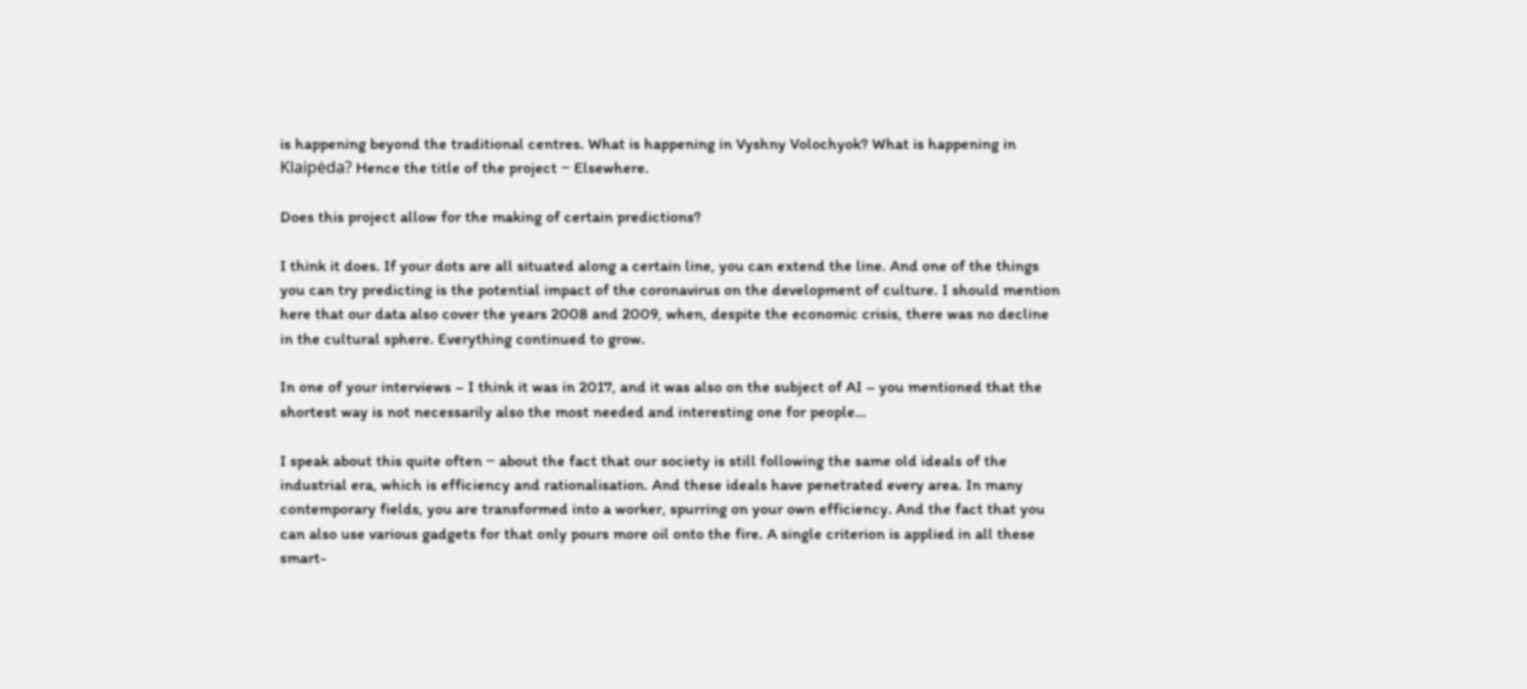is happening beyond the traditional centres. What is happening in Vyshny Volochyok? What is happening in Klaipėda? Hence the title of the project ‒ Elsewhere.

Does this project allow for the making of certain predictions?

I think it does. If your dots are all situated along a certain line, you can extend the line. And one of the things you can try predicting is the potential impact of the coronavirus on the development of culture. I should mention here that our data also cover the years 2008 and 2009, when, despite the economic crisis, there was no decline in the cultural sphere. Everything continued to grow.

In one of your interviews – I think it was in 2017, and it was also on the subject of AI – you mentioned that the shortest way is not necessarily also the most needed and interesting one for people…

I speak about this quite often ‒ about the fact that our society is still following the same old ideals of the industrial era, which is efficiency and rationalisation. And these ideals have penetrated every area. In many contemporary fields, you are transformed into a worker, spurring on your own efficiency. And the fact that you can also use various gadgets for that only pours more oil onto the fire. A single criterion is applied in all these smart-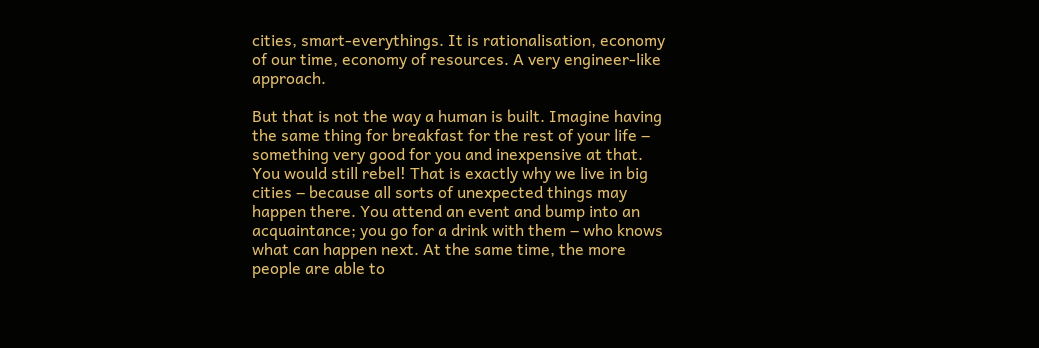cities, smart-everythings. It is rationalisation, economy of our time, economy of resources. A very engineer-like approach.

But that is not the way a human is built. Imagine having the same thing for breakfast for the rest of your life ‒ something very good for you and inexpensive at that. You would still rebel! That is exactly why we live in big cities ‒ because all sorts of unexpected things may happen there. You attend an event and bump into an acquaintance; you go for a drink with them ‒ who knows what can happen next. At the same time, the more people are able to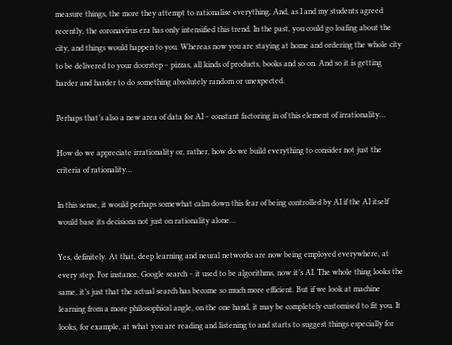measure things, the more they attempt to rationalise everything. And, as I and my students agreed recently, the coronavirus era has only intensified this trend. In the past, you could go loafing about the city, and things would happen to you. Whereas now you are staying at home and ordering the whole city to be delivered to your doorstep ‒ pizzas, all kinds of products, books and so on. And so it is getting harder and harder to do something absolutely random or unexpected.

Perhaps that’s also a new area of data for AI ‒ constant factoring in of this element of irrationality…

How do we appreciate irrationality or, rather, how do we build everything to consider not just the criteria of rationality…

In this sense, it would perhaps somewhat calm down this fear of being controlled by AI if the AI itself would base its decisions not just on rationality alone…

Yes, definitely. At that, deep learning and neural networks are now being employed everywhere, at every step. For instance, Google search ‒ it used to be algorithms, now it’s AI. The whole thing looks the same, it’s just that the actual search has become so much more efficient. But if we look at machine learning from a more philosophical angle, on the one hand, it may be completely customised to fit you. It looks, for example, at what you are reading and listening to and starts to suggest things especially for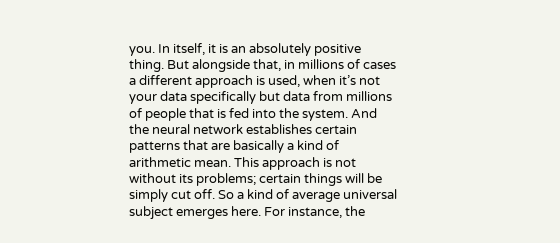you. In itself, it is an absolutely positive thing. But alongside that, in millions of cases a different approach is used, when it’s not your data specifically but data from millions of people that is fed into the system. And the neural network establishes certain patterns that are basically a kind of arithmetic mean. This approach is not without its problems; certain things will be simply cut off. So a kind of average universal subject emerges here. For instance, the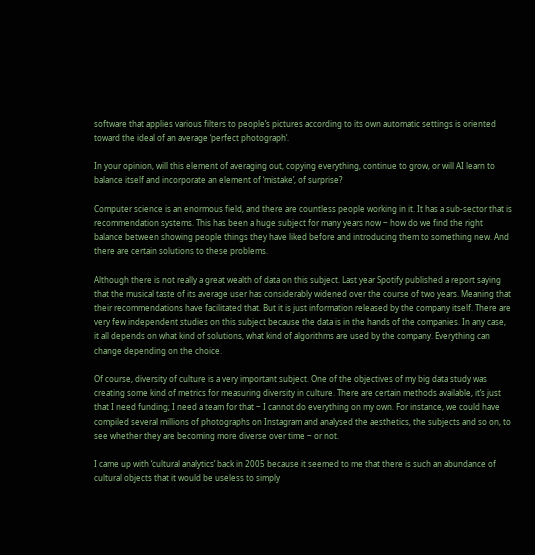software that applies various filters to people’s pictures according to its own automatic settings is oriented toward the ideal of an average ‘perfect photograph’.

In your opinion, will this element of averaging out, copying everything, continue to grow, or will AI learn to balance itself and incorporate an element of ‘mistake’, of surprise?

Computer science is an enormous field, and there are countless people working in it. It has a sub-sector that is recommendation systems. This has been a huge subject for many years now ‒ how do we find the right balance between showing people things they have liked before and introducing them to something new. And there are certain solutions to these problems.

Although there is not really a great wealth of data on this subject. Last year Spotify published a report saying that the musical taste of its average user has considerably widened over the course of two years. Meaning that their recommendations have facilitated that. But it is just information released by the company itself. There are very few independent studies on this subject because the data is in the hands of the companies. In any case, it all depends on what kind of solutions, what kind of algorithms are used by the company. Everything can change depending on the choice.

Of course, diversity of culture is a very important subject. One of the objectives of my big data study was creating some kind of metrics for measuring diversity in culture. There are certain methods available, it’s just that I need funding; I need a team for that ‒ I cannot do everything on my own. For instance, we could have compiled several millions of photographs on Instagram and analysed the aesthetics, the subjects and so on, to see whether they are becoming more diverse over time ‒ or not.

I came up with ‘cultural analytics’ back in 2005 because it seemed to me that there is such an abundance of cultural objects that it would be useless to simply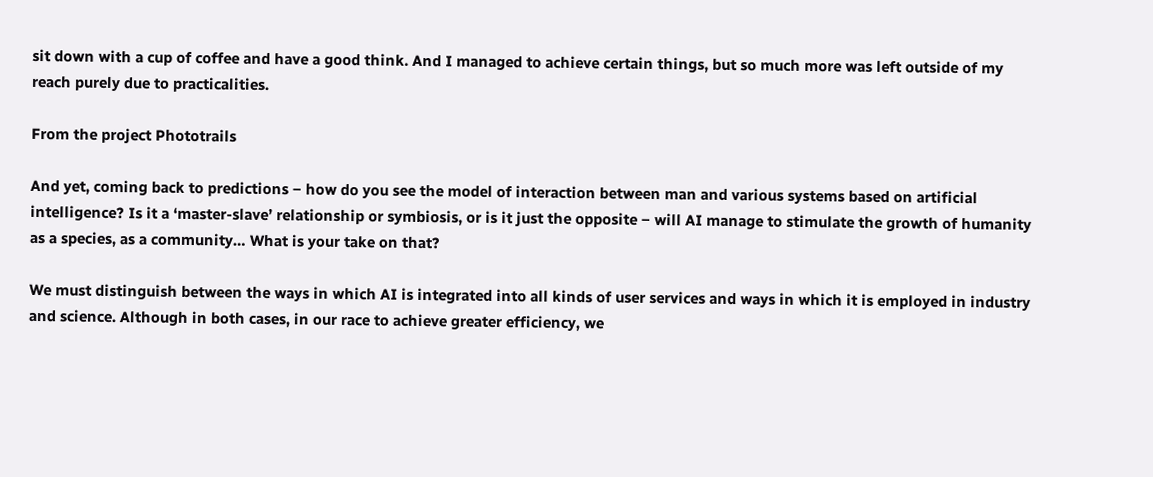sit down with a cup of coffee and have a good think. And I managed to achieve certain things, but so much more was left outside of my reach purely due to practicalities.

From the project Phototrails

And yet, coming back to predictions ‒ how do you see the model of interaction between man and various systems based on artificial intelligence? Is it a ‘master-slave’ relationship or symbiosis, or is it just the opposite ‒ will AI manage to stimulate the growth of humanity as a species, as a community… What is your take on that?

We must distinguish between the ways in which AI is integrated into all kinds of user services and ways in which it is employed in industry and science. Although in both cases, in our race to achieve greater efficiency, we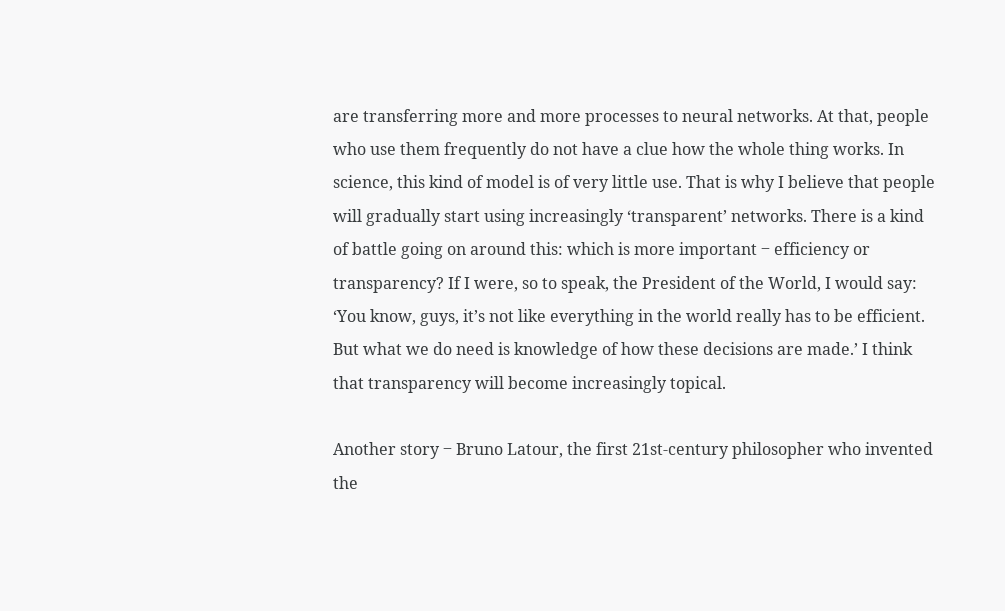are transferring more and more processes to neural networks. At that, people who use them frequently do not have a clue how the whole thing works. In science, this kind of model is of very little use. That is why I believe that people will gradually start using increasingly ‘transparent’ networks. There is a kind of battle going on around this: which is more important ‒ efficiency or transparency? If I were, so to speak, the President of the World, I would say: ‘You know, guys, it’s not like everything in the world really has to be efficient. But what we do need is knowledge of how these decisions are made.’ I think that transparency will become increasingly topical.

Another story ‒ Bruno Latour, the first 21st-century philosopher who invented the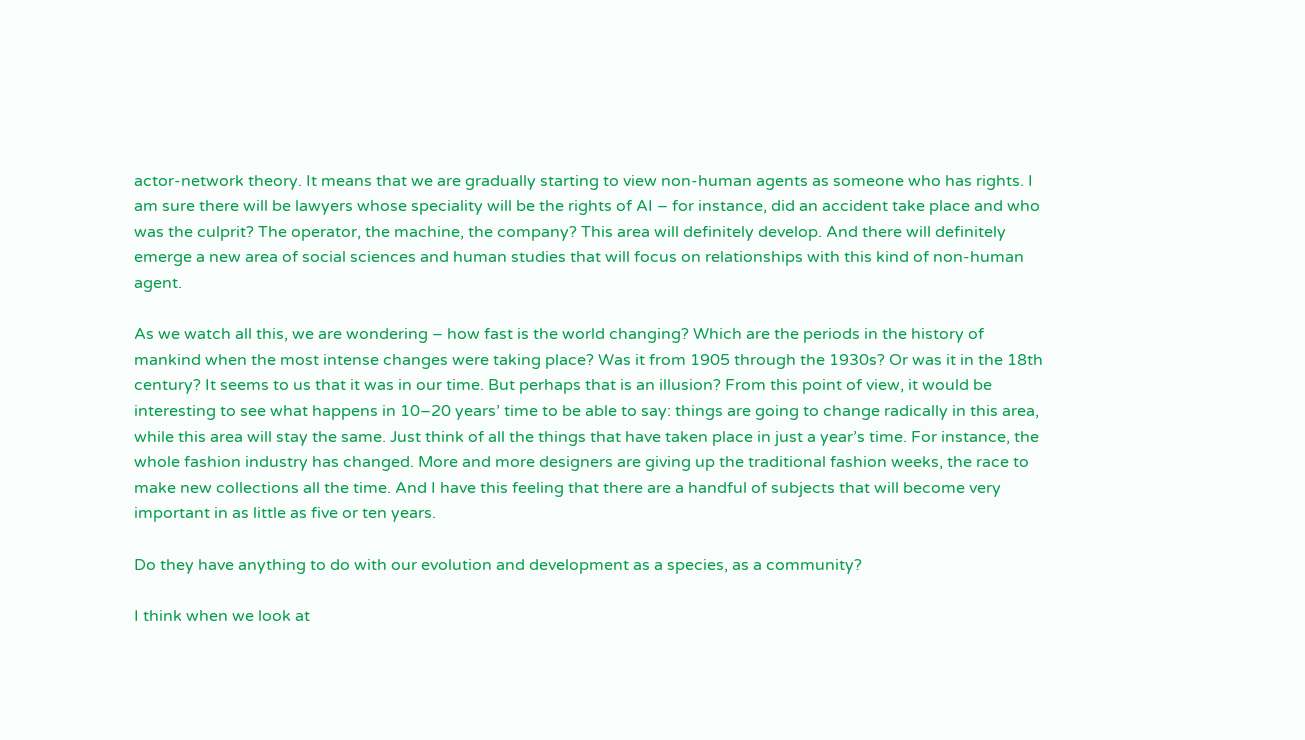actor-network theory. It means that we are gradually starting to view non-human agents as someone who has rights. I am sure there will be lawyers whose speciality will be the rights of AI ‒ for instance, did an accident take place and who was the culprit? The operator, the machine, the company? This area will definitely develop. And there will definitely emerge a new area of social sciences and human studies that will focus on relationships with this kind of non-human agent.

As we watch all this, we are wondering ‒ how fast is the world changing? Which are the periods in the history of mankind when the most intense changes were taking place? Was it from 1905 through the 1930s? Or was it in the 18th century? It seems to us that it was in our time. But perhaps that is an illusion? From this point of view, it would be interesting to see what happens in 10‒20 years’ time to be able to say: things are going to change radically in this area, while this area will stay the same. Just think of all the things that have taken place in just a year’s time. For instance, the whole fashion industry has changed. More and more designers are giving up the traditional fashion weeks, the race to make new collections all the time. And I have this feeling that there are a handful of subjects that will become very important in as little as five or ten years.

Do they have anything to do with our evolution and development as a species, as a community?

I think when we look at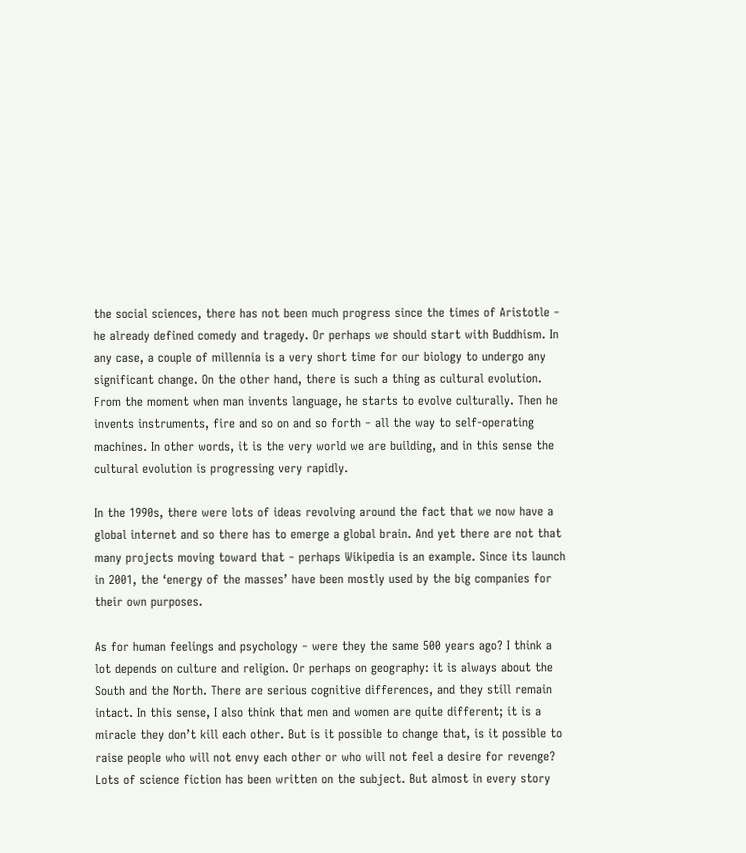the social sciences, there has not been much progress since the times of Aristotle ‒ he already defined comedy and tragedy. Or perhaps we should start with Buddhism. In any case, a couple of millennia is a very short time for our biology to undergo any significant change. On the other hand, there is such a thing as cultural evolution. From the moment when man invents language, he starts to evolve culturally. Then he invents instruments, fire and so on and so forth ‒ all the way to self-operating machines. In other words, it is the very world we are building, and in this sense the cultural evolution is progressing very rapidly.

In the 1990s, there were lots of ideas revolving around the fact that we now have a global internet and so there has to emerge a global brain. And yet there are not that many projects moving toward that ‒ perhaps Wikipedia is an example. Since its launch in 2001, the ‘energy of the masses’ have been mostly used by the big companies for their own purposes.

As for human feelings and psychology ‒ were they the same 500 years ago? I think a lot depends on culture and religion. Or perhaps on geography: it is always about the South and the North. There are serious cognitive differences, and they still remain intact. In this sense, I also think that men and women are quite different; it is a miracle they don’t kill each other. But is it possible to change that, is it possible to raise people who will not envy each other or who will not feel a desire for revenge? Lots of science fiction has been written on the subject. But almost in every story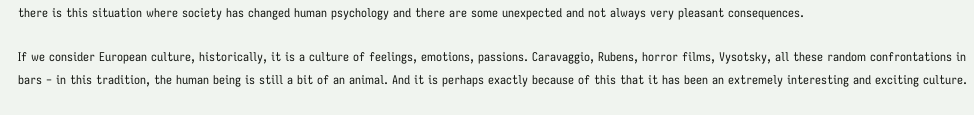there is this situation where society has changed human psychology and there are some unexpected and not always very pleasant consequences.

If we consider European culture, historically, it is a culture of feelings, emotions, passions. Caravaggio, Rubens, horror films, Vysotsky, all these random confrontations in bars ‒ in this tradition, the human being is still a bit of an animal. And it is perhaps exactly because of this that it has been an extremely interesting and exciting culture.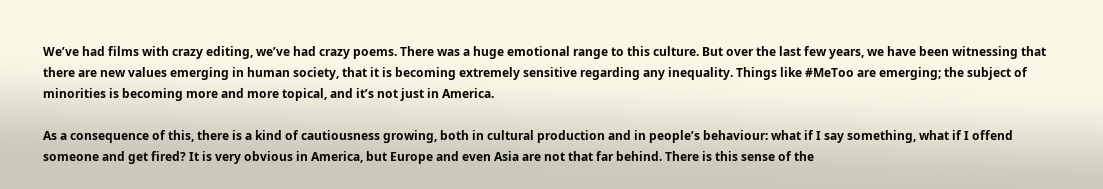We’ve had films with crazy editing, we’ve had crazy poems. There was a huge emotional range to this culture. But over the last few years, we have been witnessing that there are new values emerging in human society, that it is becoming extremely sensitive regarding any inequality. Things like #MeToo are emerging; the subject of minorities is becoming more and more topical, and it’s not just in America.

As a consequence of this, there is a kind of cautiousness growing, both in cultural production and in people’s behaviour: what if I say something, what if I offend someone and get fired? It is very obvious in America, but Europe and even Asia are not that far behind. There is this sense of the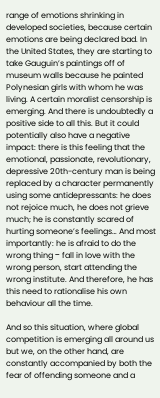range of emotions shrinking in developed societies, because certain emotions are being declared bad. In the United States, they are starting to take Gauguin’s paintings off of museum walls because he painted Polynesian girls with whom he was living. A certain moralist censorship is emerging. And there is undoubtedly a positive side to all this. But it could potentially also have a negative impact: there is this feeling that the emotional, passionate, revolutionary, depressive 20th-century man is being replaced by a character permanently using some antidepressants: he does not rejoice much, he does not grieve much; he is constantly scared of hurting someone’s feelings… And most importantly: he is afraid to do the wrong thing ‒ fall in love with the wrong person, start attending the wrong institute. And therefore, he has this need to rationalise his own behaviour all the time.

And so this situation, where global competition is emerging all around us but we, on the other hand, are constantly accompanied by both the fear of offending someone and a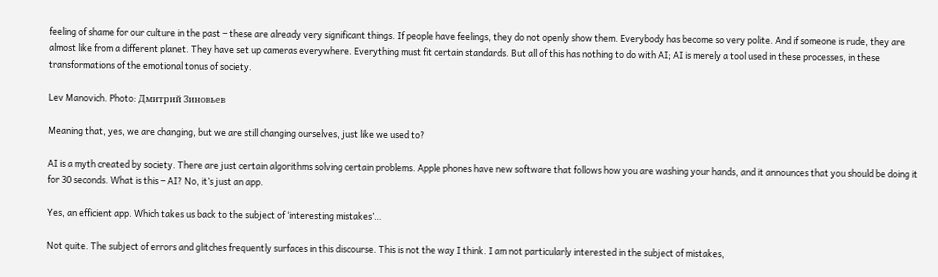feeling of shame for our culture in the past ‒ these are already very significant things. If people have feelings, they do not openly show them. Everybody has become so very polite. And if someone is rude, they are almost like from a different planet. They have set up cameras everywhere. Everything must fit certain standards. But all of this has nothing to do with AI; AI is merely a tool used in these processes, in these transformations of the emotional tonus of society.

Lev Manovich. Photo: Дмитрий Зиновьев

Meaning that, yes, we are changing, but we are still changing ourselves, just like we used to?

AI is a myth created by society. There are just certain algorithms solving certain problems. Apple phones have new software that follows how you are washing your hands, and it announces that you should be doing it for 30 seconds. What is this ‒ AI? No, it’s just an app.

Yes, an efficient app. Which takes us back to the subject of ‘interesting mistakes’…

Not quite. The subject of errors and glitches frequently surfaces in this discourse. This is not the way I think. I am not particularly interested in the subject of mistakes,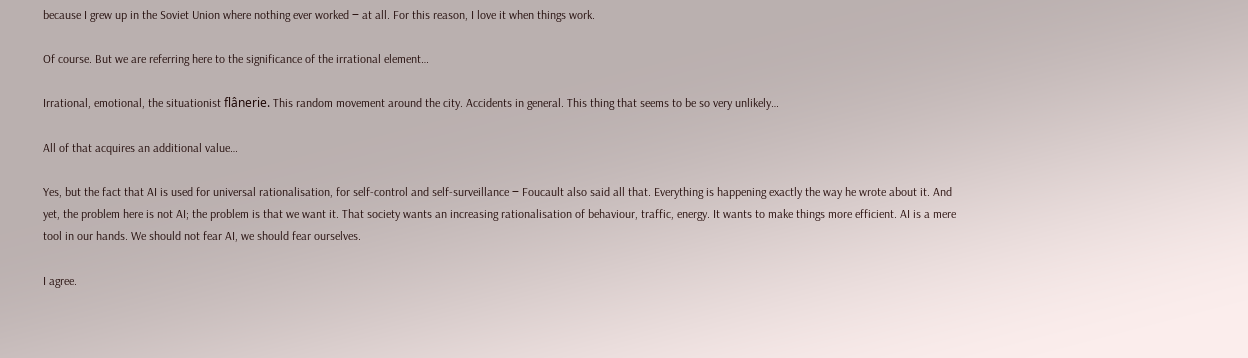because I grew up in the Soviet Union where nothing ever worked ‒ at all. For this reason, I love it when things work.

Of course. But we are referring here to the significance of the irrational element…

Irrational, emotional, the situationist flânerie. This random movement around the city. Accidents in general. This thing that seems to be so very unlikely…

All of that acquires an additional value…

Yes, but the fact that AI is used for universal rationalisation, for self-control and self-surveillance ‒ Foucault also said all that. Everything is happening exactly the way he wrote about it. And yet, the problem here is not AI; the problem is that we want it. That society wants an increasing rationalisation of behaviour, traffic, energy. It wants to make things more efficient. AI is a mere tool in our hands. We should not fear AI, we should fear ourselves.

I agree.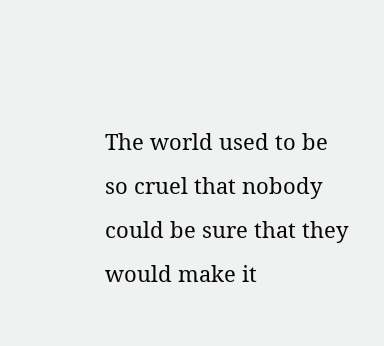The world used to be so cruel that nobody could be sure that they would make it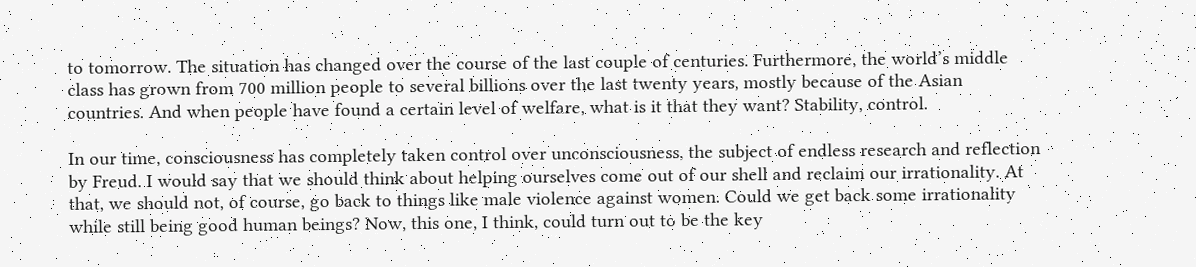to tomorrow. The situation has changed over the course of the last couple of centuries. Furthermore, the world’s middle class has grown from 700 million people to several billions over the last twenty years, mostly because of the Asian countries. And when people have found a certain level of welfare, what is it that they want? Stability, control.

In our time, consciousness has completely taken control over unconsciousness, the subject of endless research and reflection by Freud. I would say that we should think about helping ourselves come out of our shell and reclaim our irrationality. At that, we should not, of course, go back to things like male violence against women. Could we get back some irrationality while still being good human beings? Now, this one, I think, could turn out to be the key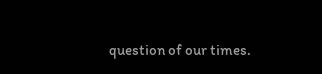question of our times.